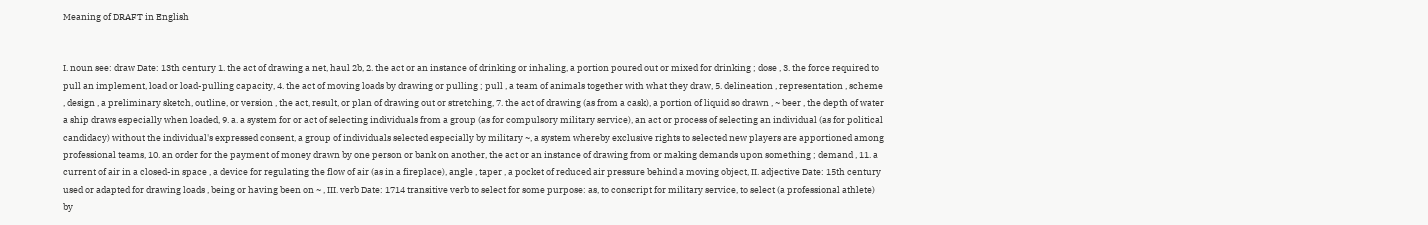Meaning of DRAFT in English


I. noun see: draw Date: 13th century 1. the act of drawing a net, haul 2b, 2. the act or an instance of drinking or inhaling, a portion poured out or mixed for drinking ; dose , 3. the force required to pull an implement, load or load-pulling capacity, 4. the act of moving loads by drawing or pulling ; pull , a team of animals together with what they draw, 5. delineation , representation , scheme , design , a preliminary sketch, outline, or version , the act, result, or plan of drawing out or stretching, 7. the act of drawing (as from a cask), a portion of liquid so drawn , ~ beer , the depth of water a ship draws especially when loaded, 9. a. a system for or act of selecting individuals from a group (as for compulsory military service), an act or process of selecting an individual (as for political candidacy) without the individual's expressed consent, a group of individuals selected especially by military ~, a system whereby exclusive rights to selected new players are apportioned among professional teams, 10. an order for the payment of money drawn by one person or bank on another, the act or an instance of drawing from or making demands upon something ; demand , 11. a current of air in a closed-in space , a device for regulating the flow of air (as in a fireplace), angle , taper , a pocket of reduced air pressure behind a moving object, II. adjective Date: 15th century used or adapted for drawing loads , being or having been on ~ , III. verb Date: 1714 transitive verb to select for some purpose: as, to conscript for military service, to select (a professional athlete) by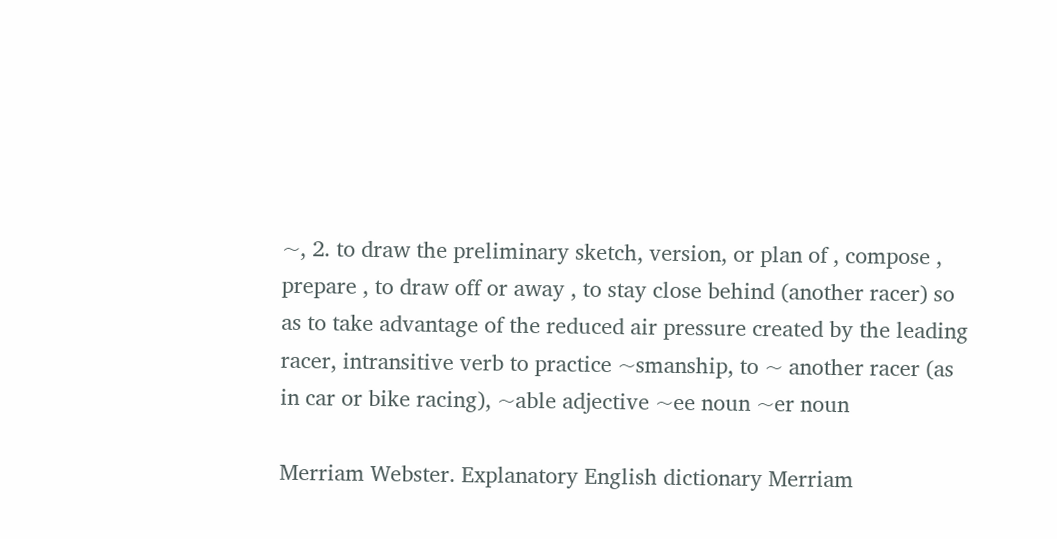~, 2. to draw the preliminary sketch, version, or plan of , compose , prepare , to draw off or away , to stay close behind (another racer) so as to take advantage of the reduced air pressure created by the leading racer, intransitive verb to practice ~smanship, to ~ another racer (as in car or bike racing), ~able adjective ~ee noun ~er noun

Merriam Webster. Explanatory English dictionary Merriam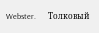Webster.      Толковый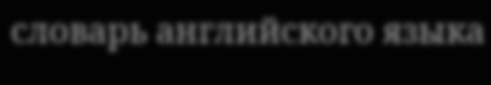словарь английского языка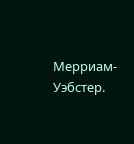Мерриам-Уэбстер.